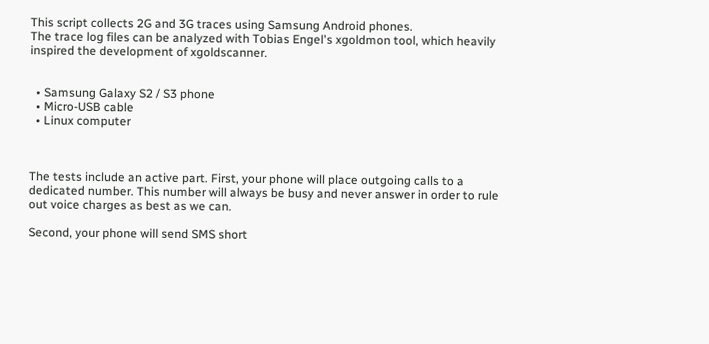This script collects 2G and 3G traces using Samsung Android phones.
The trace log files can be analyzed with Tobias Engel's xgoldmon tool, which heavily inspired the development of xgoldscanner.


  • Samsung Galaxy S2 / S3 phone
  • Micro-USB cable
  • Linux computer



The tests include an active part. First, your phone will place outgoing calls to a dedicated number. This number will always be busy and never answer in order to rule out voice charges as best as we can.

Second, your phone will send SMS short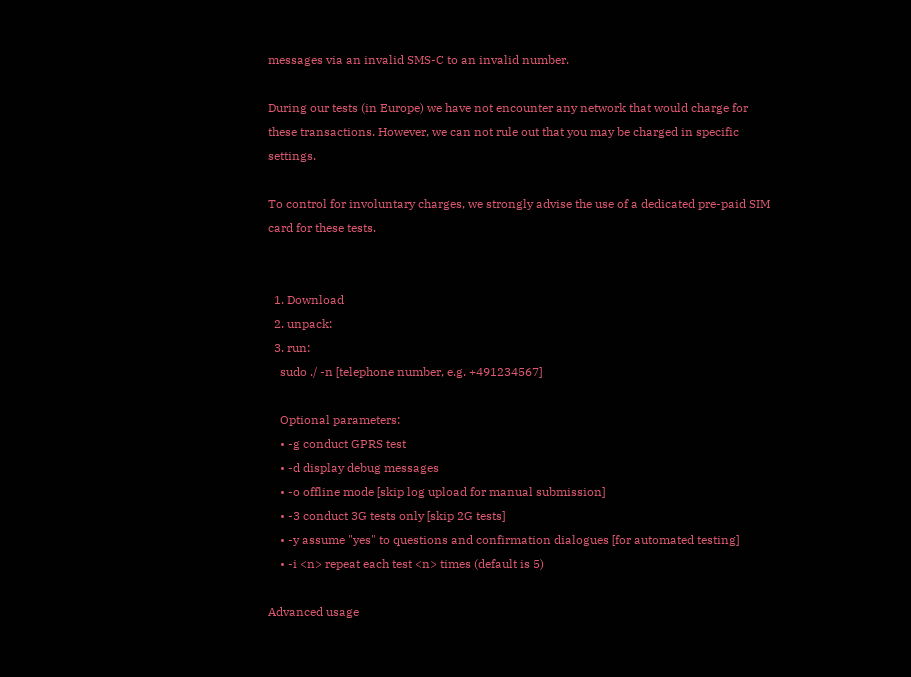messages via an invalid SMS-C to an invalid number.

During our tests (in Europe) we have not encounter any network that would charge for these transactions. However, we can not rule out that you may be charged in specific settings.

To control for involuntary charges, we strongly advise the use of a dedicated pre-paid SIM card for these tests.


  1. Download
  2. unpack:
  3. run:
    sudo ./ -n [telephone number, e.g. +491234567]

    Optional parameters:
    • -g conduct GPRS test
    • -d display debug messages
    • -o offline mode [skip log upload for manual submission]
    • -3 conduct 3G tests only [skip 2G tests]
    • -y assume "yes" to questions and confirmation dialogues [for automated testing]
    • -i <n> repeat each test <n> times (default is 5)

Advanced usage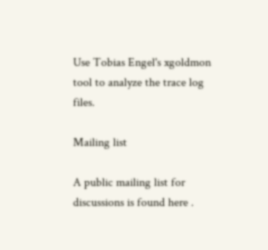Use Tobias Engel's xgoldmon tool to analyze the trace log files.

Mailing list

A public mailing list for discussions is found here .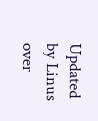Updated by Linus over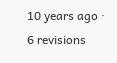10 years ago · 6 revisions